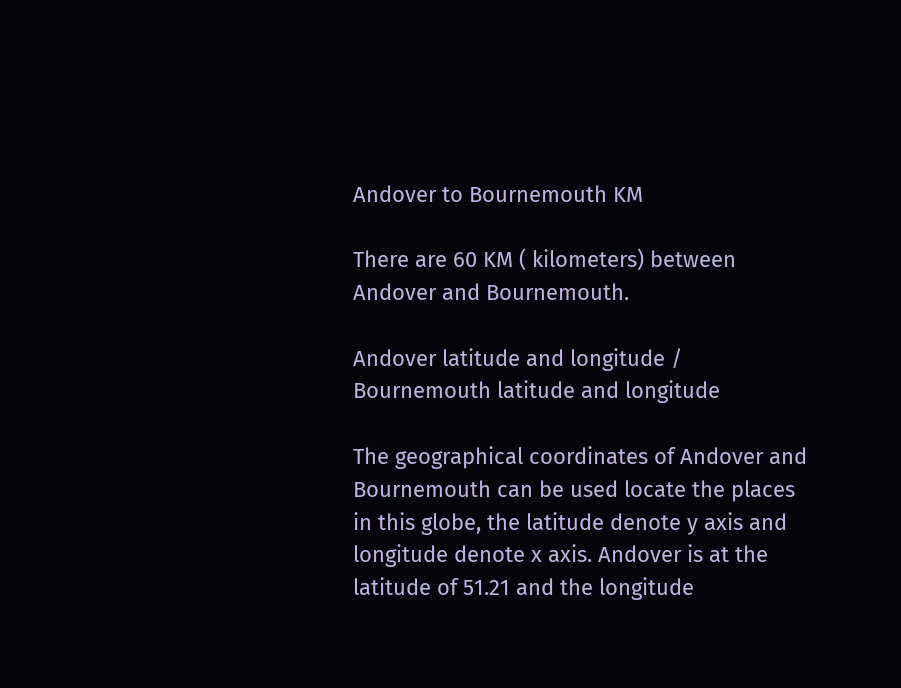Andover to Bournemouth KM

There are 60 KM ( kilometers) between Andover and Bournemouth.

Andover latitude and longitude / Bournemouth latitude and longitude

The geographical coordinates of Andover and Bournemouth can be used locate the places in this globe, the latitude denote y axis and longitude denote x axis. Andover is at the latitude of 51.21 and the longitude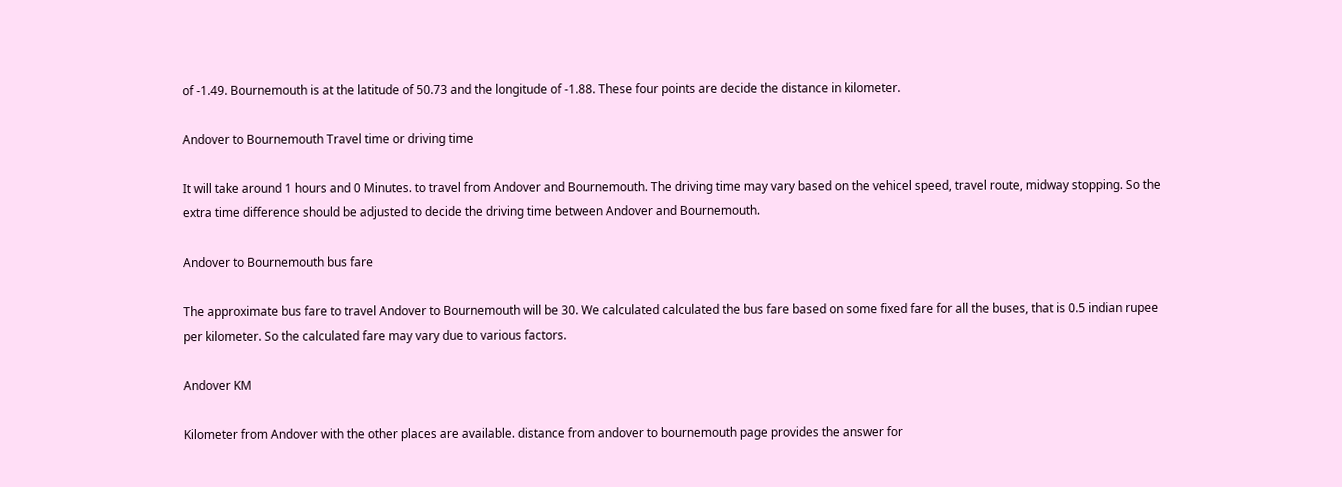of -1.49. Bournemouth is at the latitude of 50.73 and the longitude of -1.88. These four points are decide the distance in kilometer.

Andover to Bournemouth Travel time or driving time

It will take around 1 hours and 0 Minutes. to travel from Andover and Bournemouth. The driving time may vary based on the vehicel speed, travel route, midway stopping. So the extra time difference should be adjusted to decide the driving time between Andover and Bournemouth.

Andover to Bournemouth bus fare

The approximate bus fare to travel Andover to Bournemouth will be 30. We calculated calculated the bus fare based on some fixed fare for all the buses, that is 0.5 indian rupee per kilometer. So the calculated fare may vary due to various factors.

Andover KM

Kilometer from Andover with the other places are available. distance from andover to bournemouth page provides the answer for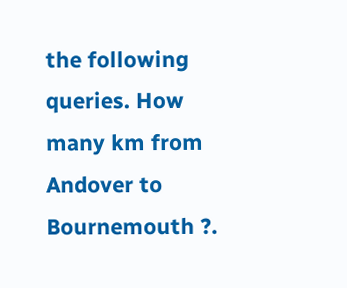the following queries. How many km from Andover to Bournemouth ?.